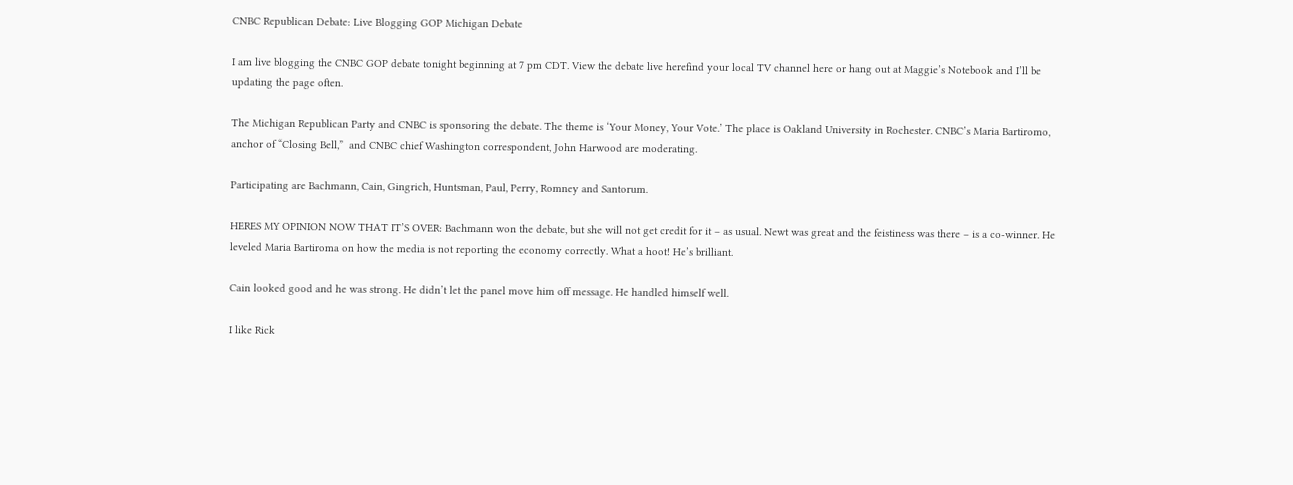CNBC Republican Debate: Live Blogging GOP Michigan Debate

I am live blogging the CNBC GOP debate tonight beginning at 7 pm CDT. View the debate live herefind your local TV channel here or hang out at Maggie’s Notebook and I’ll be updating the page often.

The Michigan Republican Party and CNBC is sponsoring the debate. The theme is ‘Your Money, Your Vote.’ The place is Oakland University in Rochester. CNBC’s Maria Bartiromo, anchor of “Closing Bell,”  and CNBC chief Washington correspondent, John Harwood are moderating.

Participating are Bachmann, Cain, Gingrich, Huntsman, Paul, Perry, Romney and Santorum.

HERES MY OPINION NOW THAT IT’S OVER: Bachmann won the debate, but she will not get credit for it – as usual. Newt was great and the feistiness was there – is a co-winner. He leveled Maria Bartiroma on how the media is not reporting the economy correctly. What a hoot! He’s brilliant.

Cain looked good and he was strong. He didn’t let the panel move him off message. He handled himself well.

I like Rick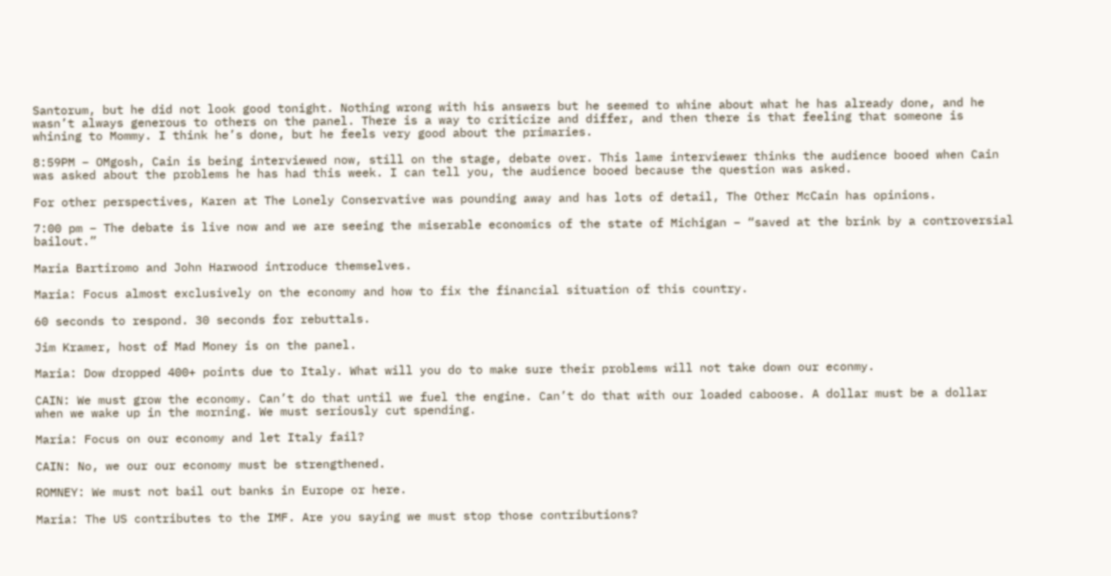Santorum, but he did not look good tonight. Nothing wrong with his answers but he seemed to whine about what he has already done, and he wasn’t always generous to others on the panel. There is a way to criticize and differ, and then there is that feeling that someone is whining to Mommy. I think he’s done, but he feels very good about the primaries.

8:59PM – OMgosh, Cain is being interviewed now, still on the stage, debate over. This lame interviewer thinks the audience booed when Cain was asked about the problems he has had this week. I can tell you, the audience booed because the question was asked.

For other perspectives, Karen at The Lonely Conservative was pounding away and has lots of detail, The Other McCain has opinions.

7:00 pm – The debate is live now and we are seeing the miserable economics of the state of Michigan – “saved at the brink by a controversial bailout.”

Maria Bartiromo and John Harwood introduce themselves.

Maria: Focus almost exclusively on the economy and how to fix the financial situation of this country.

60 seconds to respond. 30 seconds for rebuttals.

Jim Kramer, host of Mad Money is on the panel.

Maria: Dow dropped 400+ points due to Italy. What will you do to make sure their problems will not take down our econmy.

CAIN: We must grow the economy. Can’t do that until we fuel the engine. Can’t do that with our loaded caboose. A dollar must be a dollar when we wake up in the morning. We must seriously cut spending.

Maria: Focus on our economy and let Italy fail?

CAIN: No, we our our economy must be strengthened.

ROMNEY: We must not bail out banks in Europe or here.

Maria: The US contributes to the IMF. Are you saying we must stop those contributions?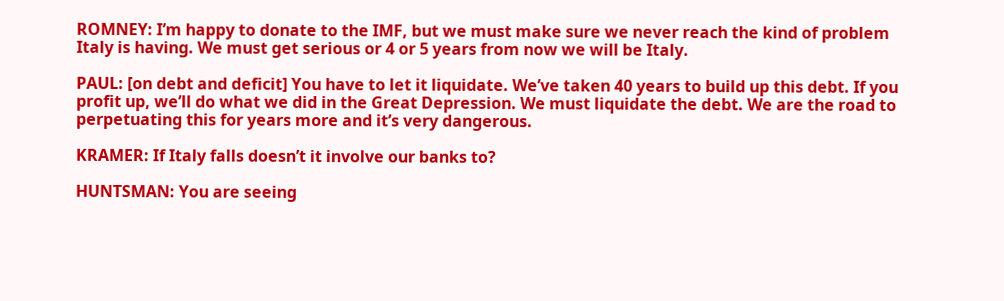ROMNEY: I’m happy to donate to the IMF, but we must make sure we never reach the kind of problem Italy is having. We must get serious or 4 or 5 years from now we will be Italy.

PAUL: [on debt and deficit] You have to let it liquidate. We’ve taken 40 years to build up this debt. If you profit up, we’ll do what we did in the Great Depression. We must liquidate the debt. We are the road to perpetuating this for years more and it’s very dangerous.

KRAMER: If Italy falls doesn’t it involve our banks to?

HUNTSMAN: You are seeing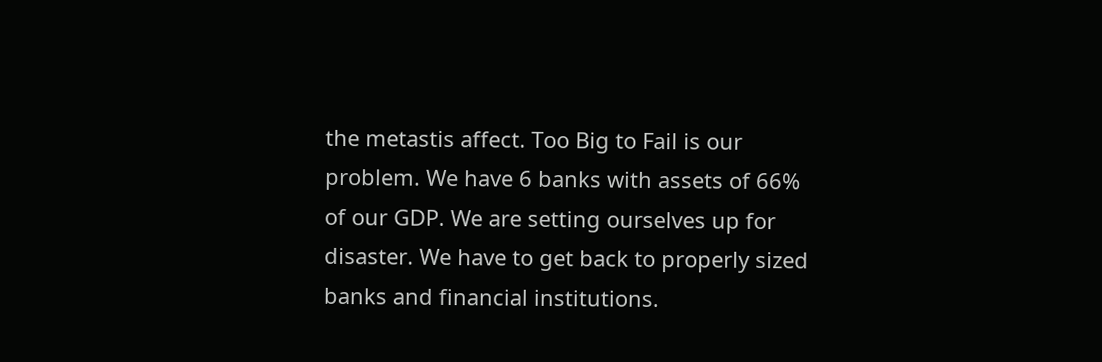the metastis affect. Too Big to Fail is our problem. We have 6 banks with assets of 66% of our GDP. We are setting ourselves up for disaster. We have to get back to properly sized banks and financial institutions.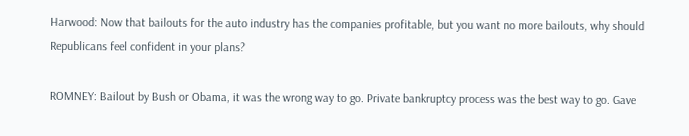Harwood: Now that bailouts for the auto industry has the companies profitable, but you want no more bailouts, why should Republicans feel confident in your plans?

ROMNEY: Bailout by Bush or Obama, it was the wrong way to go. Private bankruptcy process was the best way to go. Gave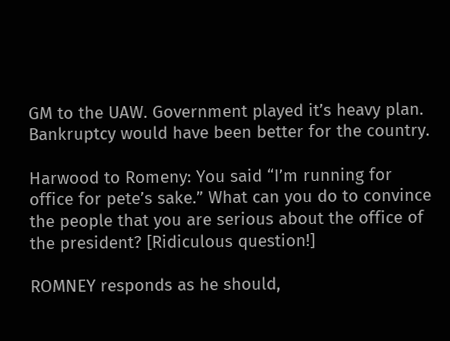GM to the UAW. Government played it’s heavy plan. Bankruptcy would have been better for the country.

Harwood to Romeny: You said “I’m running for office for pete’s sake.” What can you do to convince the people that you are serious about the office of the president? [Ridiculous question!]

ROMNEY responds as he should,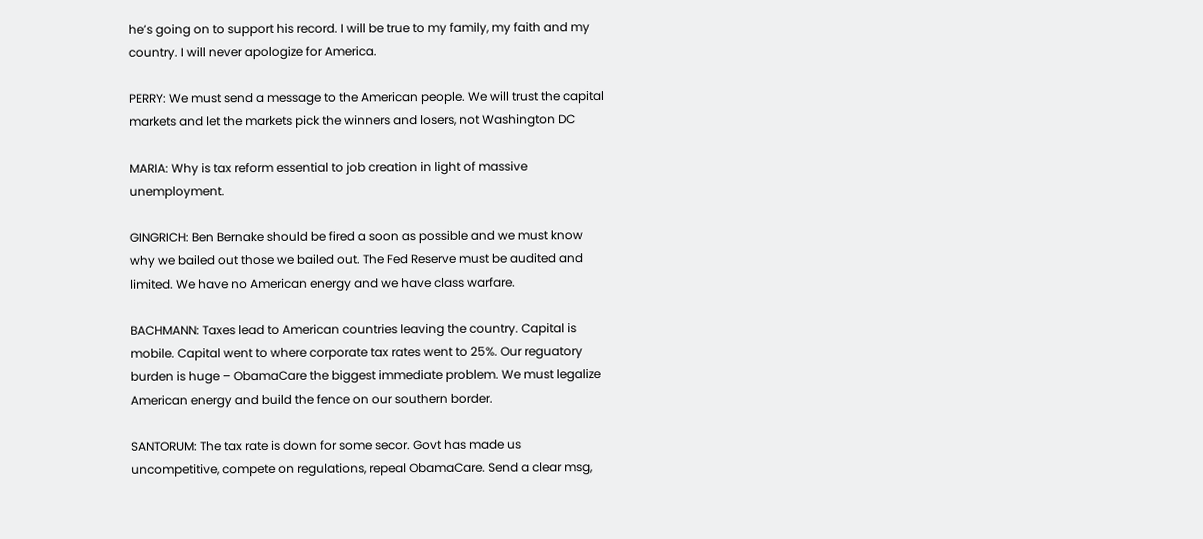he’s going on to support his record. I will be true to my family, my faith and my country. I will never apologize for America.

PERRY: We must send a message to the American people. We will trust the capital markets and let the markets pick the winners and losers, not Washington DC

MARIA: Why is tax reform essential to job creation in light of massive unemployment.

GINGRICH: Ben Bernake should be fired a soon as possible and we must know why we bailed out those we bailed out. The Fed Reserve must be audited and limited. We have no American energy and we have class warfare.

BACHMANN: Taxes lead to American countries leaving the country. Capital is mobile. Capital went to where corporate tax rates went to 25%. Our reguatory burden is huge – ObamaCare the biggest immediate problem. We must legalize American energy and build the fence on our southern border.

SANTORUM: The tax rate is down for some secor. Govt has made us uncompetitive, compete on regulations, repeal ObamaCare. Send a clear msg,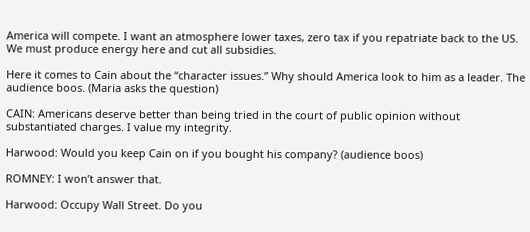America will compete. I want an atmosphere lower taxes, zero tax if you repatriate back to the US. We must produce energy here and cut all subsidies.

Here it comes to Cain about the “character issues.” Why should America look to him as a leader. The audience boos. (Maria asks the question)

CAIN: Americans deserve better than being tried in the court of public opinion without substantiated charges. I value my integrity.

Harwood: Would you keep Cain on if you bought his company? (audience boos)

ROMNEY: I won’t answer that.

Harwood: Occupy Wall Street. Do you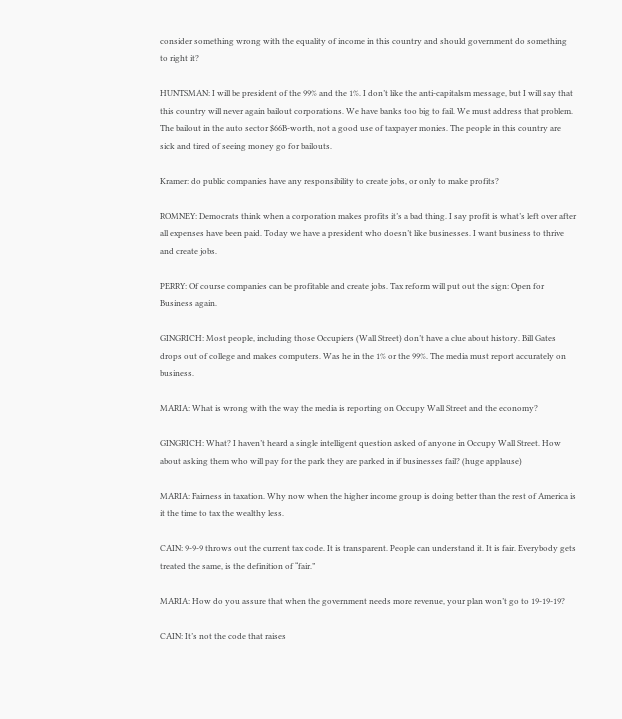consider something wrong with the equality of income in this country and should government do something to right it?

HUNTSMAN: I will be president of the 99% and the 1%. I don’t like the anti-capitalsm message, but I will say that this country will never again bailout corporations. We have banks too big to fail. We must address that problem. The bailout in the auto sector $66B-worth, not a good use of taxpayer monies. The people in this country are sick and tired of seeing money go for bailouts.

Kramer: do public companies have any responsibility to create jobs, or only to make profits?

ROMNEY: Democrats think when a corporation makes profits it’s a bad thing. I say profit is what’s left over after all expenses have been paid. Today we have a president who doesn’t like businesses. I want business to thrive and create jobs.

PERRY: Of course companies can be profitable and create jobs. Tax reform will put out the sign: Open for Business again.

GINGRICH: Most people, including those Occupiers (Wall Street) don’t have a clue about history. Bill Gates drops out of college and makes computers. Was he in the 1% or the 99%. The media must report accurately on business.

MARIA: What is wrong with the way the media is reporting on Occupy Wall Street and the economy?

GINGRICH: What? I haven’t heard a single intelligent question asked of anyone in Occupy Wall Street. How about asking them who will pay for the park they are parked in if businesses fail? (huge applause)

MARIA: Fairness in taxation. Why now when the higher income group is doing better than the rest of America is it the time to tax the wealthy less.

CAIN: 9-9-9 throws out the current tax code. It is transparent. People can understand it. It is fair. Everybody gets treated the same, is the definition of “fair.”

MARIA: How do you assure that when the government needs more revenue, your plan won’t go to 19-19-19?

CAIN: It’s not the code that raises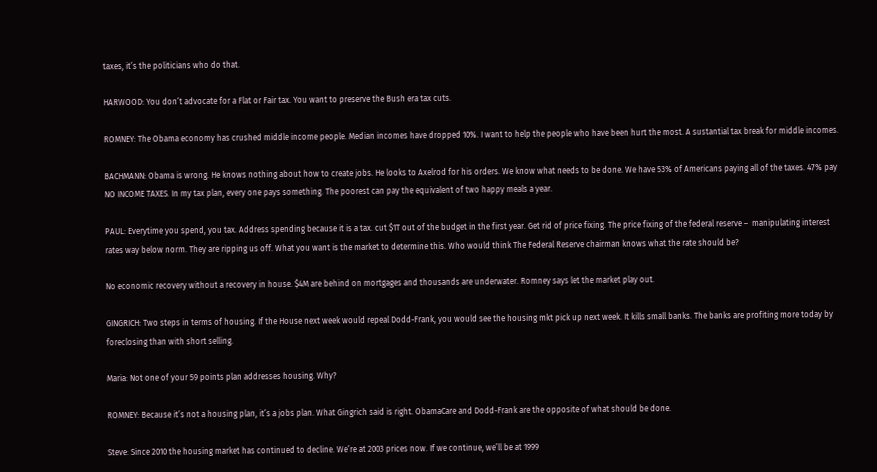taxes, it’s the politicians who do that.

HARWOOD: You don’t advocate for a Flat or Fair tax. You want to preserve the Bush era tax cuts.

ROMNEY: The Obama economy has crushed middle income people. Median incomes have dropped 10%. I want to help the people who have been hurt the most. A sustantial tax break for middle incomes.

BACHMANN: Obama is wrong. He knows nothing about how to create jobs. He looks to Axelrod for his orders. We know what needs to be done. We have 53% of Americans paying all of the taxes. 47% pay NO INCOME TAXES. In my tax plan, every one pays something. The poorest can pay the equivalent of two happy meals a year.

PAUL: Everytime you spend, you tax. Address spending because it is a tax. cut $1T out of the budget in the first year. Get rid of price fixing. The price fixing of the federal reserve –  manipulating interest rates way below norm. They are ripping us off. What you want is the market to determine this. Who would think The Federal Reserve chairman knows what the rate should be?

No economic recovery without a recovery in house. $4M are behind on mortgages and thousands are underwater. Romney says let the market play out.

GINGRICH: Two steps in terms of housing. If the House next week would repeal Dodd-Frank, you would see the housing mkt pick up next week. It kills small banks. The banks are profiting more today by foreclosing than with short selling.

Maria: Not one of your 59 points plan addresses housing. Why?

ROMNEY: Because it’s not a housing plan, it’s a jobs plan. What Gingrich said is right. ObamaCare and Dodd-Frank are the opposite of what should be done.

Steve: Since 2010 the housing market has continued to decline. We’re at 2003 prices now. If we continue, we’ll be at 1999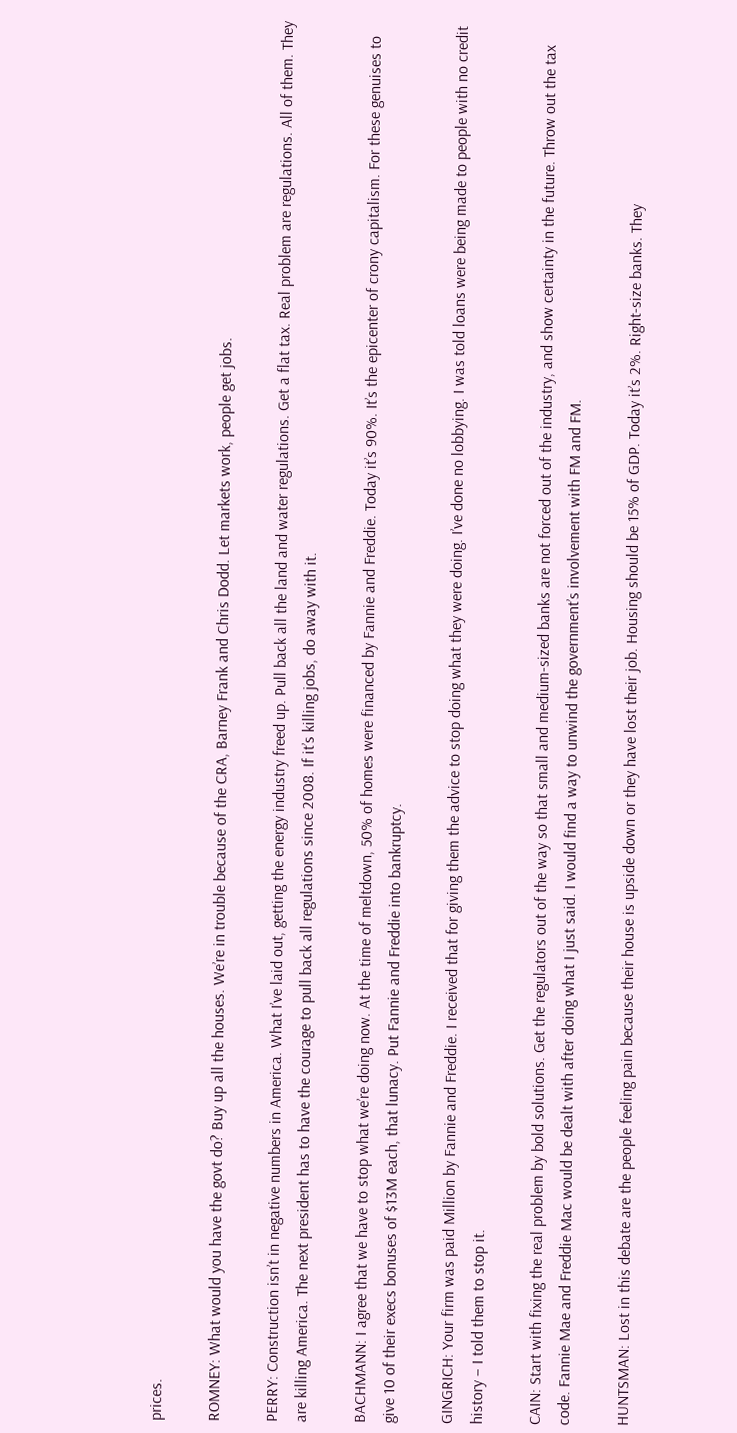prices.

ROMNEY: What would you have the govt do? Buy up all the houses. We’re in trouble because of the CRA, Barney Frank and Chris Dodd. Let markets work, people get jobs.

PERRY: Construction isn’t in negative numbers in America. What I’ve laid out, getting the energy industry freed up. Pull back all the land and water regulations. Get a flat tax. Real problem are regulations. All of them. They are killing America. The next president has to have the courage to pull back all regulations since 2008. If it’s killing jobs, do away with it.

BACHMANN: I agree that we have to stop what we’re doing now. At the time of meltdown, 50% of homes were financed by Fannie and Freddie. Today it’s 90%. It’s the epicenter of crony capitalism. For these genuises to give 10 of their execs bonuses of $13M each, that lunacy. Put Fannie and Freddie into bankruptcy.

GINGRICH: Your firm was paid Million by Fannie and Freddie. I received that for giving them the advice to stop doing what they were doing. I’ve done no lobbying. I was told loans were being made to people with no credit history – I told them to stop it.

CAIN: Start with fixing the real problem by bold solutions. Get the regulators out of the way so that small and medium-sized banks are not forced out of the industry, and show certainty in the future. Throw out the tax code. Fannie Mae and Freddie Mac would be dealt with after doing what I just said. I would find a way to unwind the government’s involvement with FM and FM.

HUNTSMAN: Lost in this debate are the people feeling pain because their house is upside down or they have lost their job. Housing should be 15% of GDP. Today it’s 2%. Right-size banks. They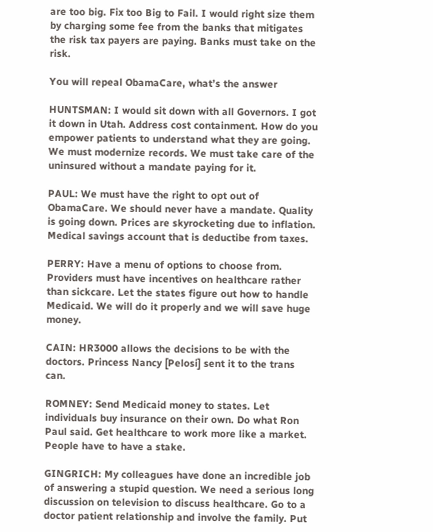are too big. Fix too Big to Fail. I would right size them by charging some fee from the banks that mitigates the risk tax payers are paying. Banks must take on the risk.

You will repeal ObamaCare, what’s the answer

HUNTSMAN: I would sit down with all Governors. I got it down in Utah. Address cost containment. How do you empower patients to understand what they are going. We must modernize records. We must take care of the uninsured without a mandate paying for it.

PAUL: We must have the right to opt out of ObamaCare. We should never have a mandate. Quality is going down. Prices are skyrocketing due to inflation. Medical savings account that is deductibe from taxes.

PERRY: Have a menu of options to choose from. Providers must have incentives on healthcare rather than sickcare. Let the states figure out how to handle Medicaid. We will do it properly and we will save huge money.

CAIN: HR3000 allows the decisions to be with the doctors. Princess Nancy [Pelosi] sent it to the trans can.

ROMNEY: Send Medicaid money to states. Let individuals buy insurance on their own. Do what Ron Paul said. Get healthcare to work more like a market. People have to have a stake.

GINGRICH: My colleagues have done an incredible job of answering a stupid question. We need a serious long discussion on television to discuss healthcare. Go to a doctor patient relationship and involve the family. Put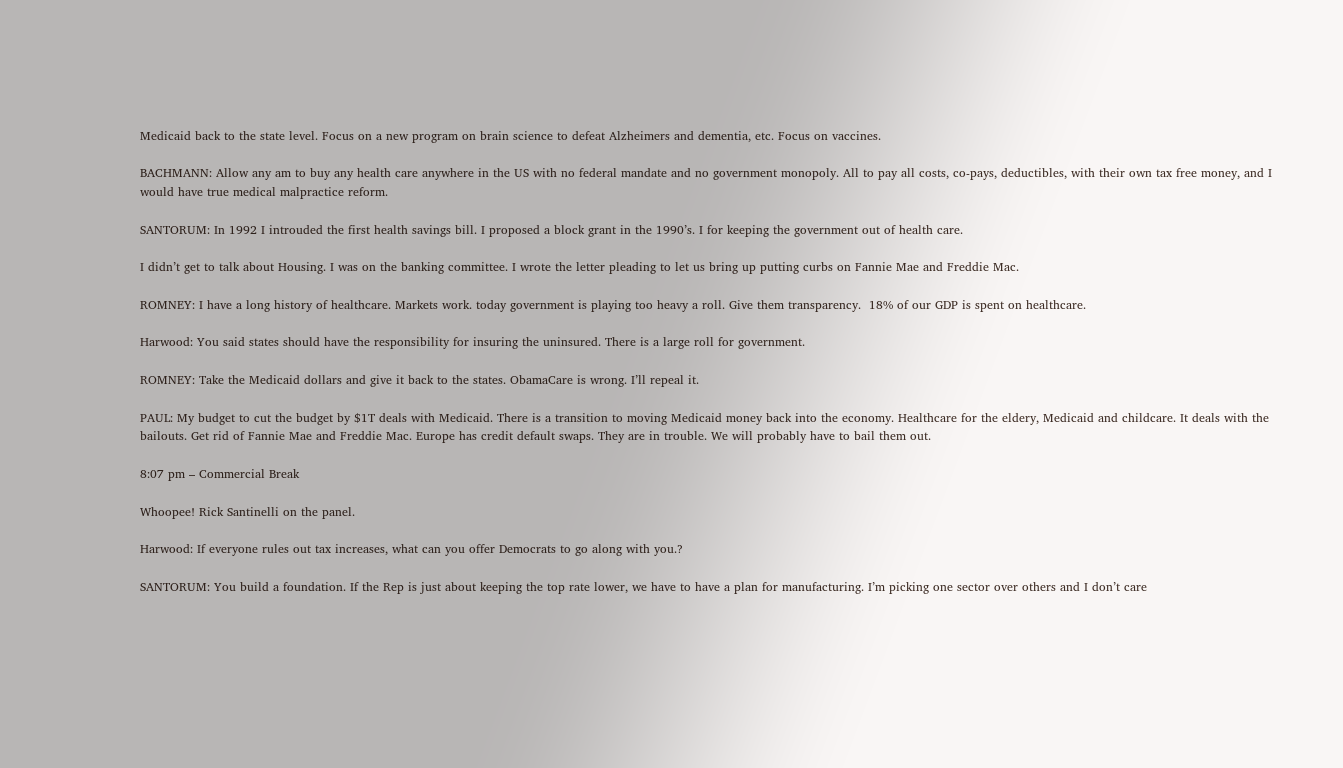Medicaid back to the state level. Focus on a new program on brain science to defeat Alzheimers and dementia, etc. Focus on vaccines.

BACHMANN: Allow any am to buy any health care anywhere in the US with no federal mandate and no government monopoly. All to pay all costs, co-pays, deductibles, with their own tax free money, and I would have true medical malpractice reform.

SANTORUM: In 1992 I introuded the first health savings bill. I proposed a block grant in the 1990’s. I for keeping the government out of health care.

I didn’t get to talk about Housing. I was on the banking committee. I wrote the letter pleading to let us bring up putting curbs on Fannie Mae and Freddie Mac.

ROMNEY: I have a long history of healthcare. Markets work. today government is playing too heavy a roll. Give them transparency.  18% of our GDP is spent on healthcare.

Harwood: You said states should have the responsibility for insuring the uninsured. There is a large roll for government.

ROMNEY: Take the Medicaid dollars and give it back to the states. ObamaCare is wrong. I’ll repeal it.

PAUL: My budget to cut the budget by $1T deals with Medicaid. There is a transition to moving Medicaid money back into the economy. Healthcare for the eldery, Medicaid and childcare. It deals with the bailouts. Get rid of Fannie Mae and Freddie Mac. Europe has credit default swaps. They are in trouble. We will probably have to bail them out.

8:07 pm – Commercial Break

Whoopee! Rick Santinelli on the panel.

Harwood: If everyone rules out tax increases, what can you offer Democrats to go along with you.?

SANTORUM: You build a foundation. If the Rep is just about keeping the top rate lower, we have to have a plan for manufacturing. I’m picking one sector over others and I don’t care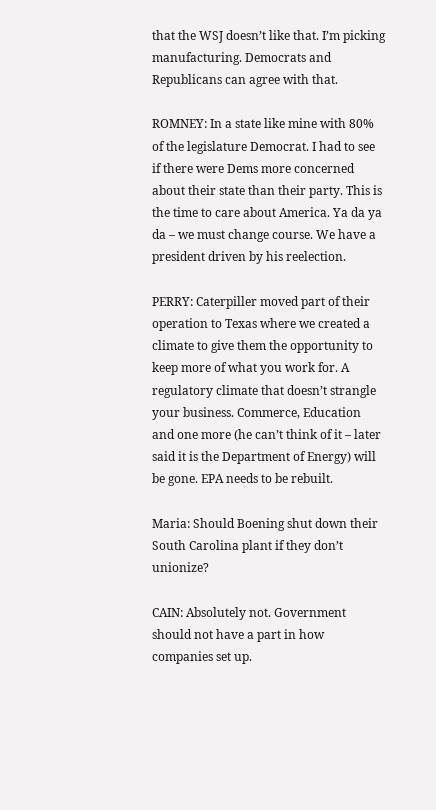that the WSJ doesn’t like that. I’m picking manufacturing. Democrats and Republicans can agree with that.

ROMNEY: In a state like mine with 80% of the legislature Democrat. I had to see if there were Dems more concerned about their state than their party. This is the time to care about America. Ya da ya da – we must change course. We have a president driven by his reelection.

PERRY: Caterpiller moved part of their operation to Texas where we created a climate to give them the opportunity to keep more of what you work for. A regulatory climate that doesn’t strangle your business. Commerce, Education and one more (he can’t think of it – later said it is the Department of Energy) will be gone. EPA needs to be rebuilt.

Maria: Should Boening shut down their South Carolina plant if they don’t unionize?

CAIN: Absolutely not. Government should not have a part in how companies set up.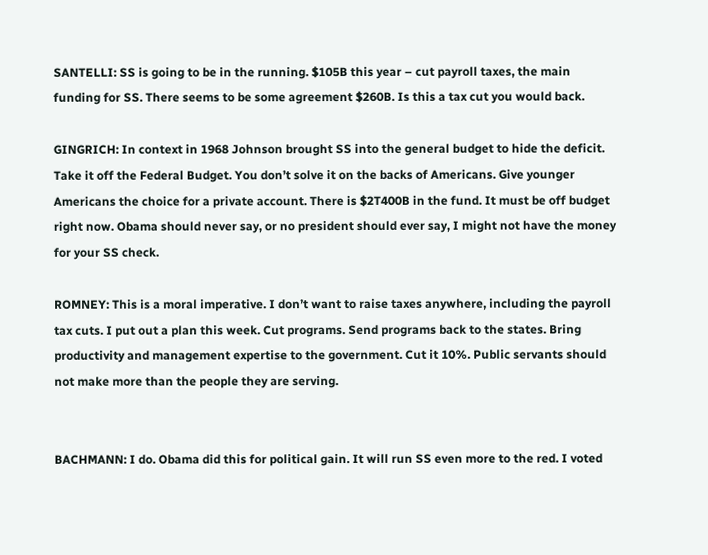SANTELLI: SS is going to be in the running. $105B this year – cut payroll taxes, the main funding for SS. There seems to be some agreement $260B. Is this a tax cut you would back.

GINGRICH: In context in 1968 Johnson brought SS into the general budget to hide the deficit. Take it off the Federal Budget. You don’t solve it on the backs of Americans. Give younger Americans the choice for a private account. There is $2T400B in the fund. It must be off budget right now. Obama should never say, or no president should ever say, I might not have the money for your SS check.

ROMNEY: This is a moral imperative. I don’t want to raise taxes anywhere, including the payroll tax cuts. I put out a plan this week. Cut programs. Send programs back to the states. Bring productivity and management expertise to the government. Cut it 10%. Public servants should not make more than the people they are serving.


BACHMANN: I do. Obama did this for political gain. It will run SS even more to the red. I voted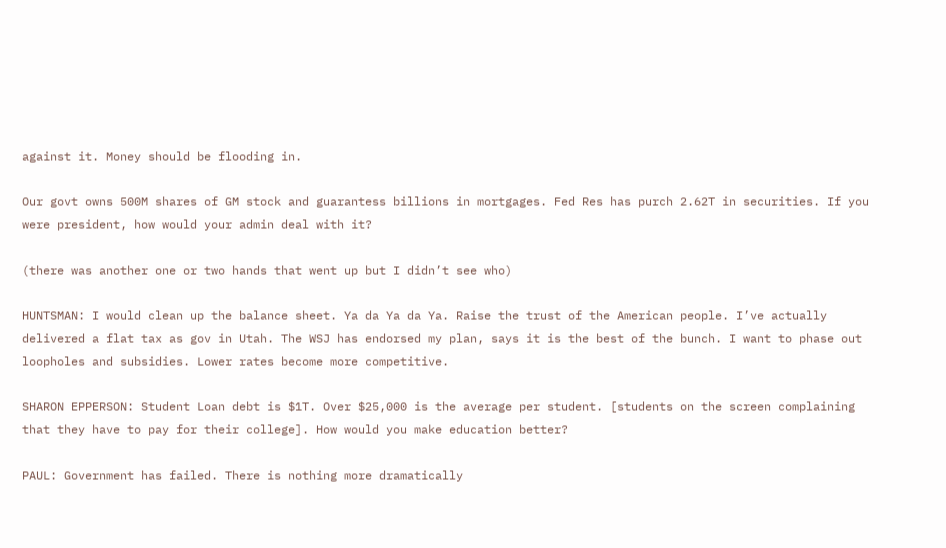against it. Money should be flooding in.

Our govt owns 500M shares of GM stock and guarantess billions in mortgages. Fed Res has purch 2.62T in securities. If you were president, how would your admin deal with it?

(there was another one or two hands that went up but I didn’t see who)

HUNTSMAN: I would clean up the balance sheet. Ya da Ya da Ya. Raise the trust of the American people. I’ve actually delivered a flat tax as gov in Utah. The WSJ has endorsed my plan, says it is the best of the bunch. I want to phase out loopholes and subsidies. Lower rates become more competitive.

SHARON EPPERSON: Student Loan debt is $1T. Over $25,000 is the average per student. [students on the screen complaining that they have to pay for their college]. How would you make education better?

PAUL: Government has failed. There is nothing more dramatically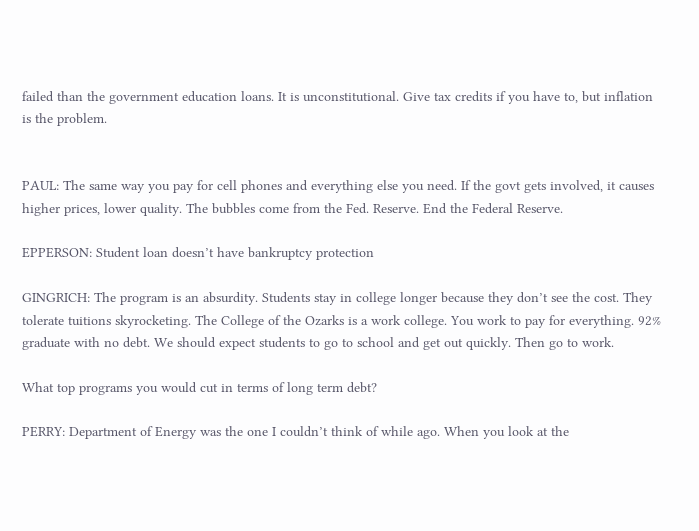failed than the government education loans. It is unconstitutional. Give tax credits if you have to, but inflation is the problem.


PAUL: The same way you pay for cell phones and everything else you need. If the govt gets involved, it causes higher prices, lower quality. The bubbles come from the Fed. Reserve. End the Federal Reserve.

EPPERSON: Student loan doesn’t have bankruptcy protection

GINGRICH: The program is an absurdity. Students stay in college longer because they don’t see the cost. They tolerate tuitions skyrocketing. The College of the Ozarks is a work college. You work to pay for everything. 92% graduate with no debt. We should expect students to go to school and get out quickly. Then go to work.

What top programs you would cut in terms of long term debt?

PERRY: Department of Energy was the one I couldn’t think of while ago. When you look at the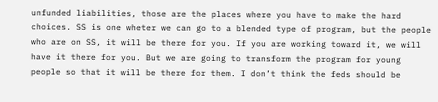unfunded liabilities, those are the places where you have to make the hard choices. SS is one wheter we can go to a blended type of program, but the people who are on SS, it will be there for you. If you are working toward it, we will have it there for you. But we are going to transform the program for young people so that it will be there for them. I don’t think the feds should be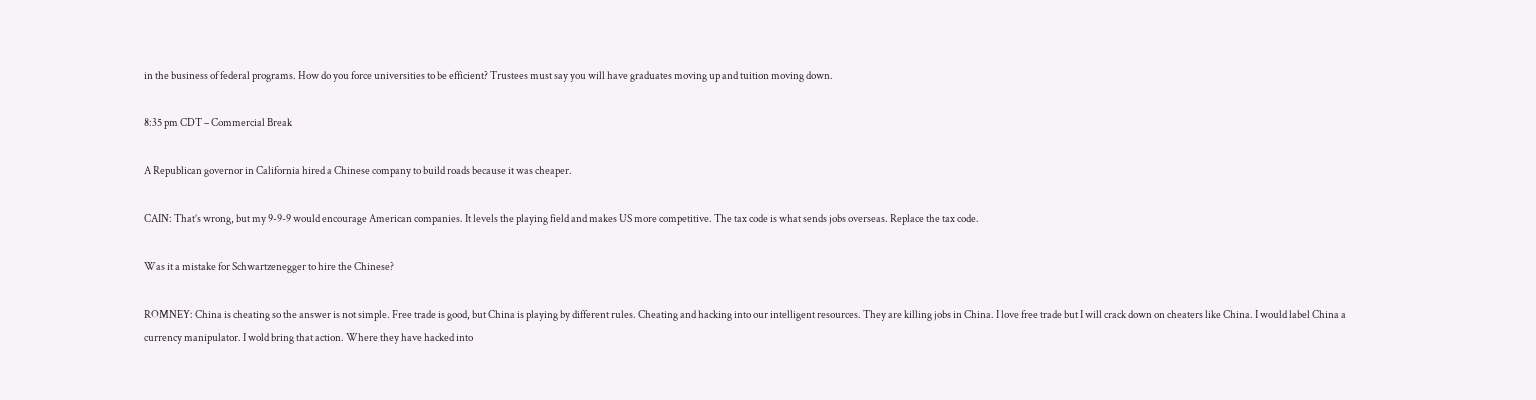in the business of federal programs. How do you force universities to be efficient? Trustees must say you will have graduates moving up and tuition moving down.

8:35 pm CDT – Commercial Break

A Republican governor in California hired a Chinese company to build roads because it was cheaper.

CAIN: That’s wrong, but my 9-9-9 would encourage American companies. It levels the playing field and makes US more competitive. The tax code is what sends jobs overseas. Replace the tax code.

Was it a mistake for Schwartzenegger to hire the Chinese?

ROMNEY: China is cheating so the answer is not simple. Free trade is good, but China is playing by different rules. Cheating and hacking into our intelligent resources. They are killing jobs in China. I love free trade but I will crack down on cheaters like China. I would label China a currency manipulator. I wold bring that action. Where they have hacked into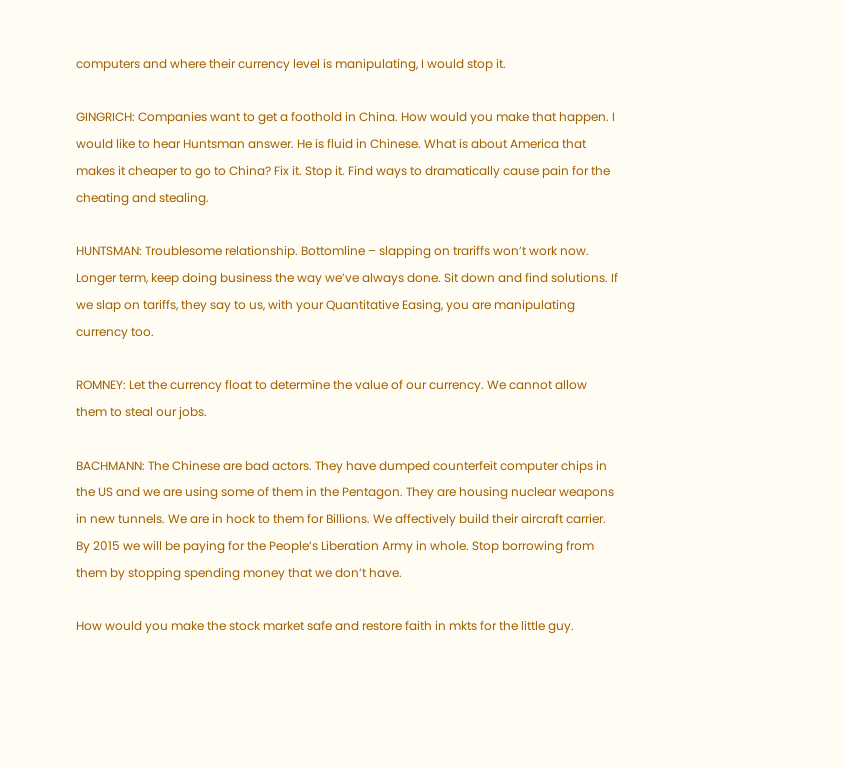computers and where their currency level is manipulating, I would stop it.

GINGRICH: Companies want to get a foothold in China. How would you make that happen. I would like to hear Huntsman answer. He is fluid in Chinese. What is about America that makes it cheaper to go to China? Fix it. Stop it. Find ways to dramatically cause pain for the cheating and stealing.

HUNTSMAN: Troublesome relationship. Bottomline – slapping on trariffs won’t work now. Longer term, keep doing business the way we’ve always done. Sit down and find solutions. If we slap on tariffs, they say to us, with your Quantitative Easing, you are manipulating currency too.

ROMNEY: Let the currency float to determine the value of our currency. We cannot allow them to steal our jobs.

BACHMANN: The Chinese are bad actors. They have dumped counterfeit computer chips in the US and we are using some of them in the Pentagon. They are housing nuclear weapons in new tunnels. We are in hock to them for Billions. We affectively build their aircraft carrier. By 2015 we will be paying for the People’s Liberation Army in whole. Stop borrowing from them by stopping spending money that we don’t have.

How would you make the stock market safe and restore faith in mkts for the little guy.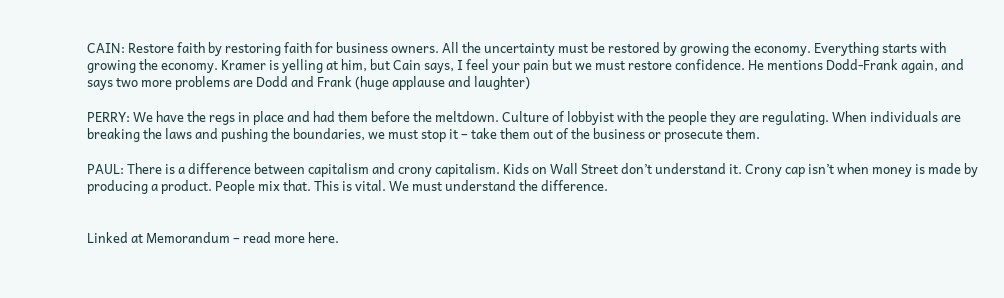CAIN: Restore faith by restoring faith for business owners. All the uncertainty must be restored by growing the economy. Everything starts with growing the economy. Kramer is yelling at him, but Cain says, I feel your pain but we must restore confidence. He mentions Dodd-Frank again, and says two more problems are Dodd and Frank (huge applause and laughter)

PERRY: We have the regs in place and had them before the meltdown. Culture of lobbyist with the people they are regulating. When individuals are breaking the laws and pushing the boundaries, we must stop it – take them out of the business or prosecute them.

PAUL: There is a difference between capitalism and crony capitalism. Kids on Wall Street don’t understand it. Crony cap isn’t when money is made by producing a product. People mix that. This is vital. We must understand the difference.


Linked at Memorandum – read more here.